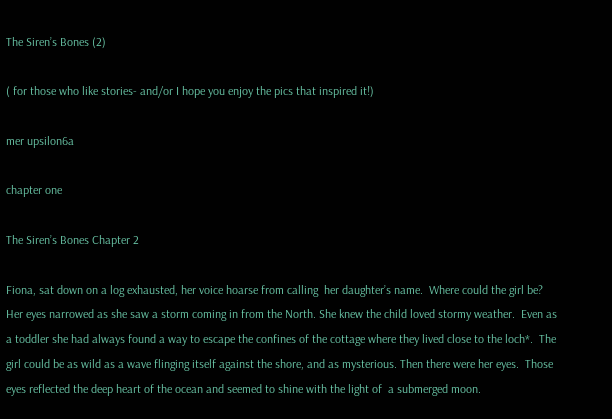The Siren’s Bones (2)

( for those who like stories- and/or I hope you enjoy the pics that inspired it!)

mer upsilon6a

chapter one

The Siren’s Bones Chapter 2

Fiona, sat down on a log exhausted, her voice hoarse from calling  her daughter’s name.  Where could the girl be? Her eyes narrowed as she saw a storm coming in from the North. She knew the child loved stormy weather.  Even as a toddler she had always found a way to escape the confines of the cottage where they lived close to the loch*.  The girl could be as wild as a wave flinging itself against the shore, and as mysterious. Then there were her eyes.  Those eyes reflected the deep heart of the ocean and seemed to shine with the light of  a submerged moon.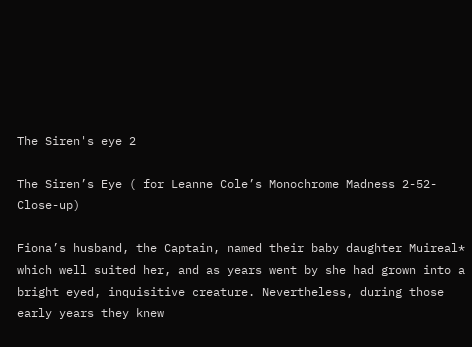The Siren's eye 2

The Siren’s Eye ( for Leanne Cole’s Monochrome Madness 2-52-Close-up)

Fiona’s husband, the Captain, named their baby daughter Muireal* which well suited her, and as years went by she had grown into a bright eyed, inquisitive creature. Nevertheless, during those early years they knew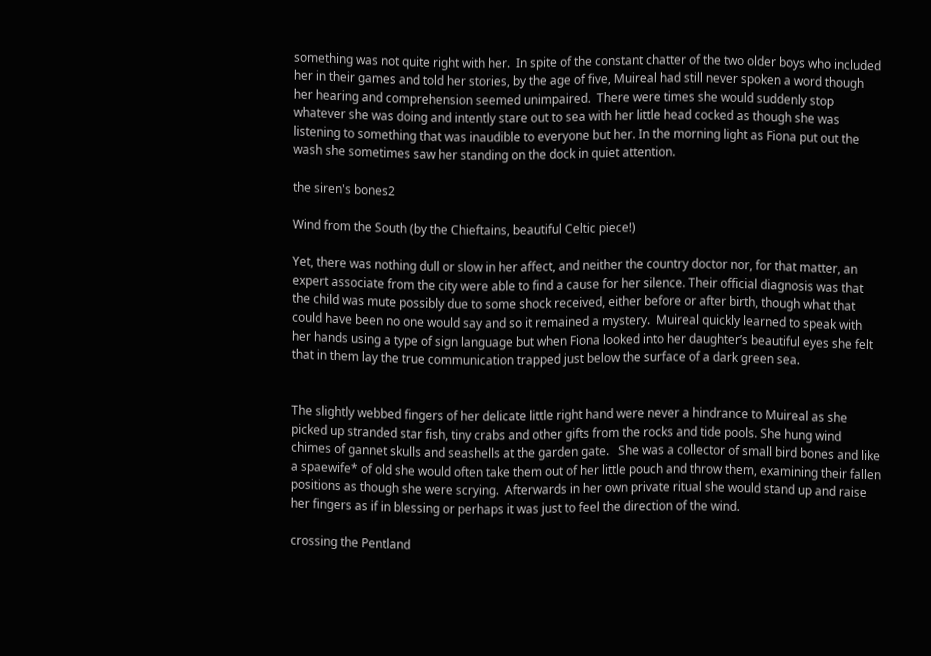something was not quite right with her.  In spite of the constant chatter of the two older boys who included her in their games and told her stories, by the age of five, Muireal had still never spoken a word though her hearing and comprehension seemed unimpaired.  There were times she would suddenly stop whatever she was doing and intently stare out to sea with her little head cocked as though she was listening to something that was inaudible to everyone but her. In the morning light as Fiona put out the wash she sometimes saw her standing on the dock in quiet attention.

the siren's bones2

Wind from the South (by the Chieftains, beautiful Celtic piece!)

Yet, there was nothing dull or slow in her affect, and neither the country doctor nor, for that matter, an expert associate from the city were able to find a cause for her silence. Their official diagnosis was that the child was mute possibly due to some shock received, either before or after birth, though what that could have been no one would say and so it remained a mystery.  Muireal quickly learned to speak with her hands using a type of sign language but when Fiona looked into her daughter’s beautiful eyes she felt that in them lay the true communication trapped just below the surface of a dark green sea.


The slightly webbed fingers of her delicate little right hand were never a hindrance to Muireal as she picked up stranded star fish, tiny crabs and other gifts from the rocks and tide pools. She hung wind chimes of gannet skulls and seashells at the garden gate.   She was a collector of small bird bones and like a spaewife* of old she would often take them out of her little pouch and throw them, examining their fallen positions as though she were scrying.  Afterwards in her own private ritual she would stand up and raise her fingers as if in blessing or perhaps it was just to feel the direction of the wind.

crossing the Pentland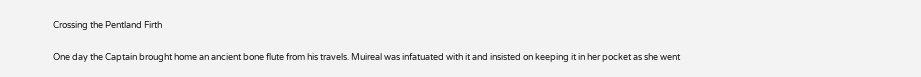Crossing the Pentland Firth

One day the Captain brought home an ancient bone flute from his travels. Muireal was infatuated with it and insisted on keeping it in her pocket as she went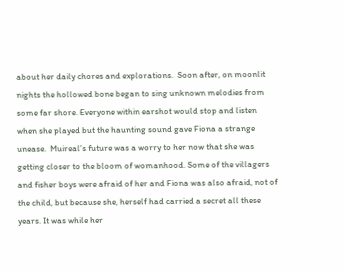about her daily chores and explorations.  Soon after, on moonlit nights the hollowed bone began to sing unknown melodies from some far shore. Everyone within earshot would stop and listen when she played but the haunting sound gave Fiona a strange unease.  Muireal’s future was a worry to her now that she was getting closer to the bloom of womanhood. Some of the villagers and fisher boys were afraid of her and Fiona was also afraid, not of the child, but because she, herself had carried a secret all these years. It was while her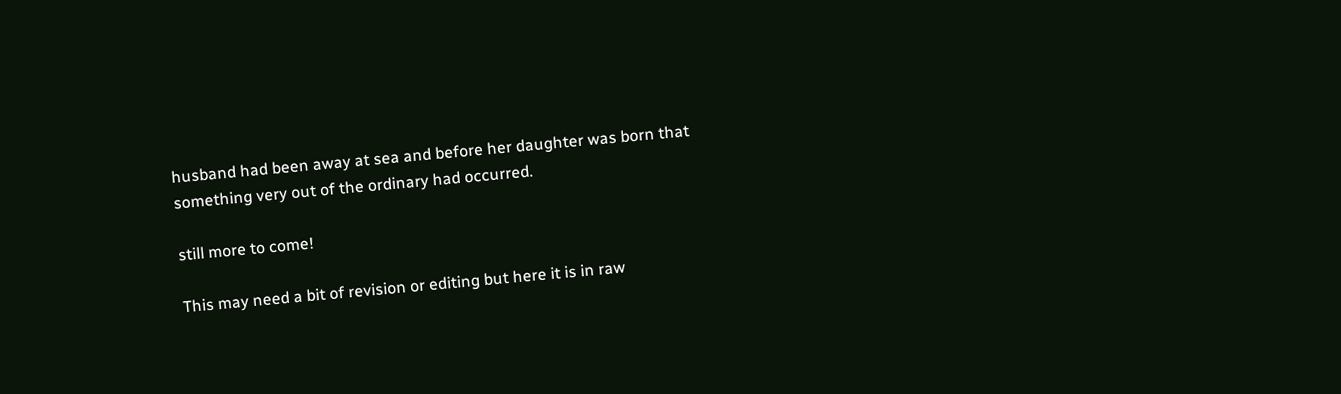husband had been away at sea and before her daughter was born that something very out of the ordinary had occurred.

still more to come!

This may need a bit of revision or editing but here it is in raw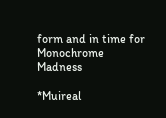form and in time for Monochrome Madness

*Muireal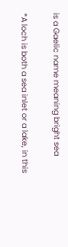is a Gaelic name meaning bright sea

*A loch is both a sea inlet or a lake, in this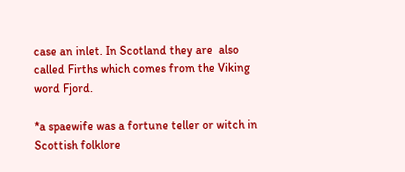case an inlet. In Scotland they are  also called Firths which comes from the Viking word Fjord.

*a spaewife was a fortune teller or witch in Scottish folklore